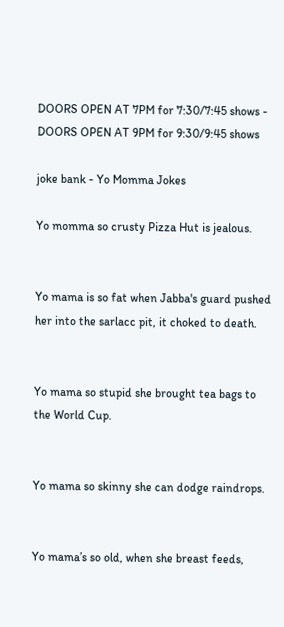DOORS OPEN AT 7PM for 7:30/7:45 shows - DOORS OPEN AT 9PM for 9:30/9:45 shows

joke bank - Yo Momma Jokes

Yo momma so crusty Pizza Hut is jealous.


Yo mama is so fat when Jabba's guard pushed her into the sarlacc pit, it choked to death.


Yo mama so stupid she brought tea bags to the World Cup.


Yo mama so skinny she can dodge raindrops.


Yo mama’s so old, when she breast feeds,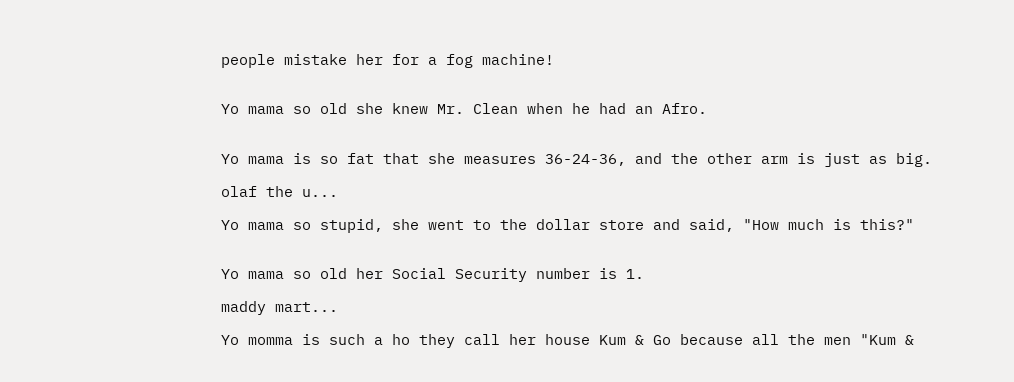people mistake her for a fog machine!


Yo mama so old she knew Mr. Clean when he had an Afro.


Yo mama is so fat that she measures 36-24-36, and the other arm is just as big.

olaf the u...

Yo mama so stupid, she went to the dollar store and said, "How much is this?"


Yo mama so old her Social Security number is 1.

maddy mart...

Yo momma is such a ho they call her house Kum & Go because all the men "Kum &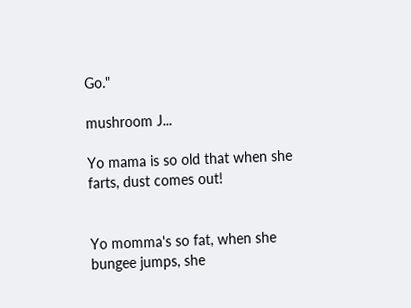Go."

mushroom J...

Yo mama is so old that when she farts, dust comes out!


Yo momma's so fat, when she bungee jumps, she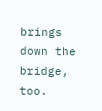brings down the bridge, too.